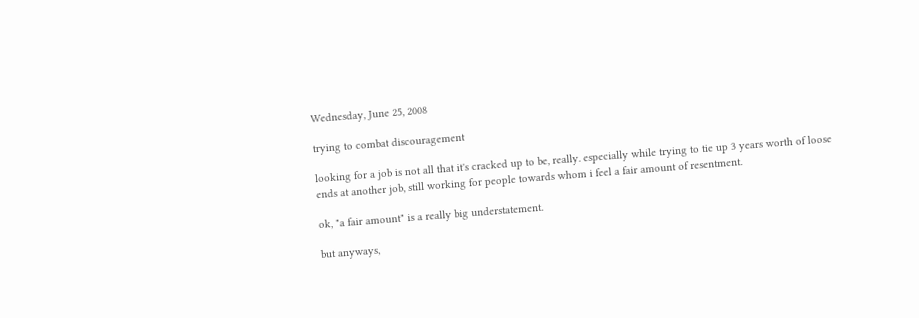Wednesday, June 25, 2008

trying to combat discouragement

looking for a job is not all that it's cracked up to be, really. especially while trying to tie up 3 years worth of loose ends at another job, still working for people towards whom i feel a fair amount of resentment.

ok, "a fair amount" is a really big understatement.

but anyways,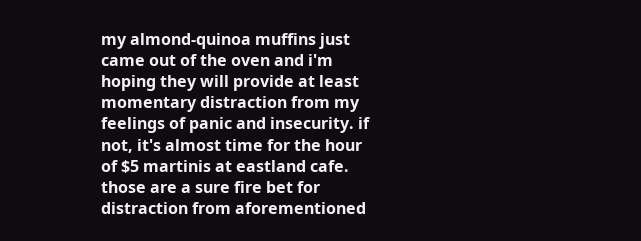my almond-quinoa muffins just came out of the oven and i'm hoping they will provide at least momentary distraction from my feelings of panic and insecurity. if not, it's almost time for the hour of $5 martinis at eastland cafe. those are a sure fire bet for distraction from aforementioned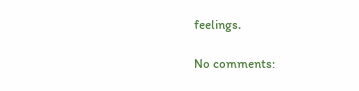feelings.

No comments: